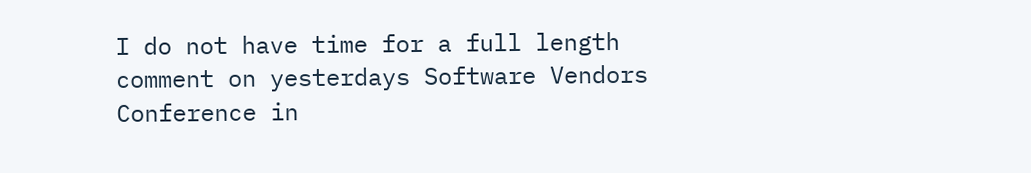I do not have time for a full length comment on yesterdays Software Vendors Conference in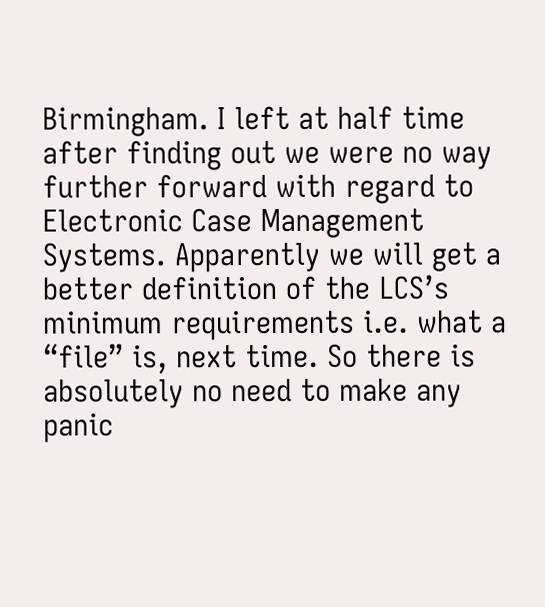Birmingham. I left at half time after finding out we were no way further forward with regard to Electronic Case Management Systems. Apparently we will get a better definition of the LCS’s minimum requirements i.e. what a “file” is, next time. So there is absolutely no need to make any panic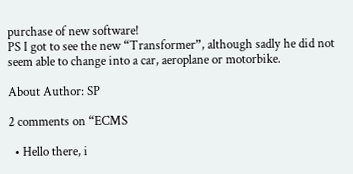purchase of new software!
PS I got to see the new “Transformer”, although sadly he did not seem able to change into a car, aeroplane or motorbike.

About Author: SP

2 comments on “ECMS

  • Hello there, i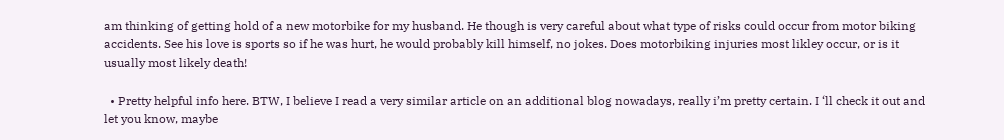am thinking of getting hold of a new motorbike for my husband. He though is very careful about what type of risks could occur from motor biking accidents. See his love is sports so if he was hurt, he would probably kill himself, no jokes. Does motorbiking injuries most likley occur, or is it usually most likely death!

  • Pretty helpful info here. BTW, I believe I read a very similar article on an additional blog nowadays, really i’m pretty certain. I ‘ll check it out and let you know, maybe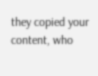they copied your content, who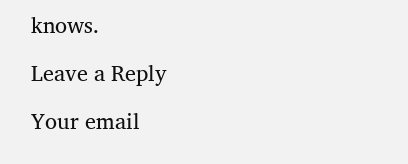knows.

Leave a Reply

Your email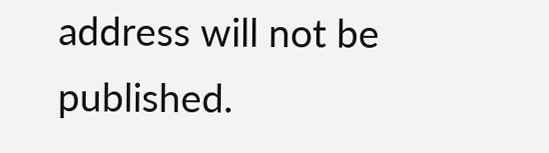address will not be published.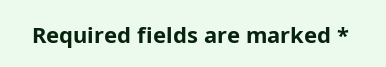Required fields are marked *